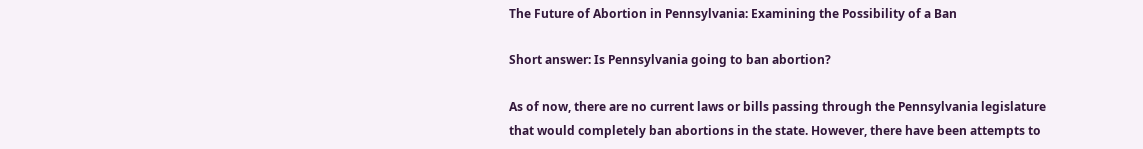The Future of Abortion in Pennsylvania: Examining the Possibility of a Ban

Short answer: Is Pennsylvania going to ban abortion?

As of now, there are no current laws or bills passing through the Pennsylvania legislature that would completely ban abortions in the state. However, there have been attempts to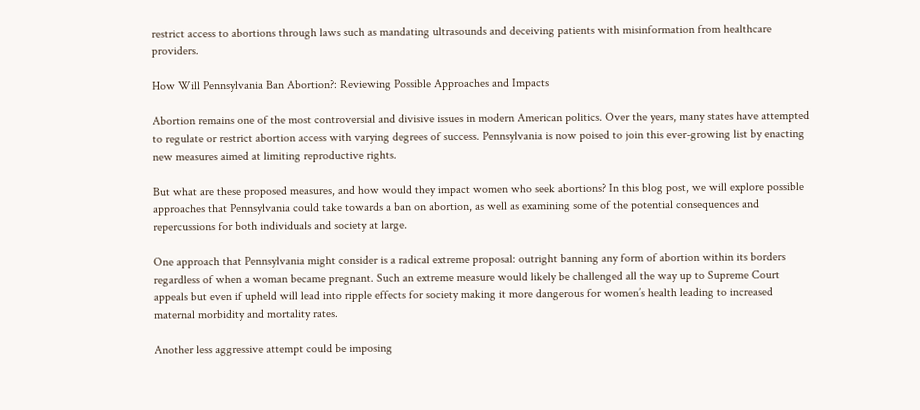restrict access to abortions through laws such as mandating ultrasounds and deceiving patients with misinformation from healthcare providers.

How Will Pennsylvania Ban Abortion?: Reviewing Possible Approaches and Impacts

Abortion remains one of the most controversial and divisive issues in modern American politics. Over the years, many states have attempted to regulate or restrict abortion access with varying degrees of success. Pennsylvania is now poised to join this ever-growing list by enacting new measures aimed at limiting reproductive rights.

But what are these proposed measures, and how would they impact women who seek abortions? In this blog post, we will explore possible approaches that Pennsylvania could take towards a ban on abortion, as well as examining some of the potential consequences and repercussions for both individuals and society at large.

One approach that Pennsylvania might consider is a radical extreme proposal: outright banning any form of abortion within its borders regardless of when a woman became pregnant. Such an extreme measure would likely be challenged all the way up to Supreme Court appeals but even if upheld will lead into ripple effects for society making it more dangerous for women’s health leading to increased maternal morbidity and mortality rates.

Another less aggressive attempt could be imposing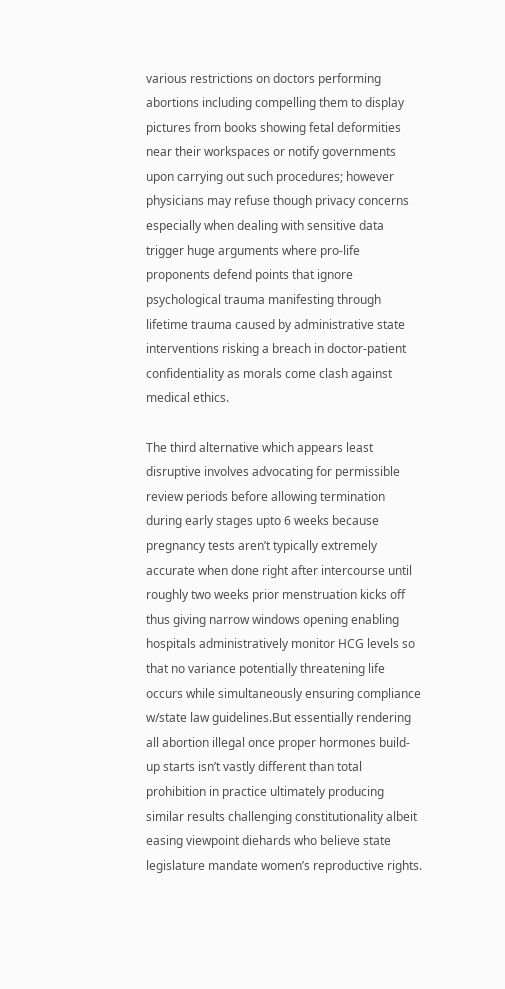various restrictions on doctors performing abortions including compelling them to display pictures from books showing fetal deformities near their workspaces or notify governments upon carrying out such procedures; however physicians may refuse though privacy concerns especially when dealing with sensitive data trigger huge arguments where pro-life proponents defend points that ignore psychological trauma manifesting through lifetime trauma caused by administrative state interventions risking a breach in doctor-patient confidentiality as morals come clash against medical ethics.

The third alternative which appears least disruptive involves advocating for permissible review periods before allowing termination during early stages upto 6 weeks because pregnancy tests aren’t typically extremely accurate when done right after intercourse until roughly two weeks prior menstruation kicks off thus giving narrow windows opening enabling hospitals administratively monitor HCG levels so that no variance potentially threatening life occurs while simultaneously ensuring compliance w/state law guidelines.But essentially rendering all abortion illegal once proper hormones build-up starts isn’t vastly different than total prohibition in practice ultimately producing similar results challenging constitutionality albeit easing viewpoint diehards who believe state legislature mandate women’s reproductive rights.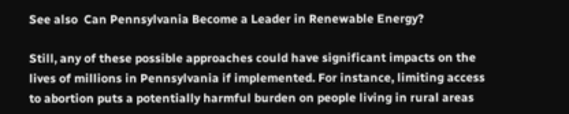See also  Can Pennsylvania Become a Leader in Renewable Energy?

Still, any of these possible approaches could have significant impacts on the lives of millions in Pennsylvania if implemented. For instance, limiting access to abortion puts a potentially harmful burden on people living in rural areas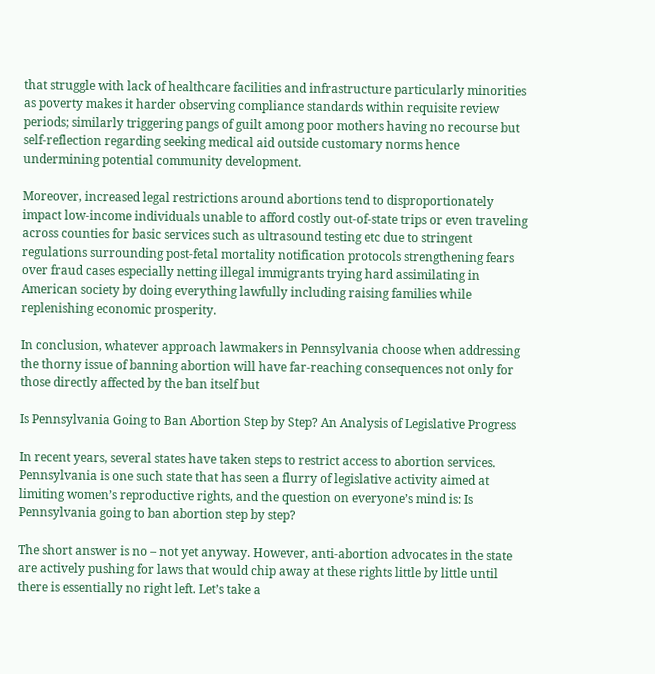that struggle with lack of healthcare facilities and infrastructure particularly minorities as poverty makes it harder observing compliance standards within requisite review periods; similarly triggering pangs of guilt among poor mothers having no recourse but self-reflection regarding seeking medical aid outside customary norms hence undermining potential community development.

Moreover, increased legal restrictions around abortions tend to disproportionately impact low-income individuals unable to afford costly out-of-state trips or even traveling across counties for basic services such as ultrasound testing etc due to stringent regulations surrounding post-fetal mortality notification protocols strengthening fears over fraud cases especially netting illegal immigrants trying hard assimilating in American society by doing everything lawfully including raising families while replenishing economic prosperity.

In conclusion, whatever approach lawmakers in Pennsylvania choose when addressing the thorny issue of banning abortion will have far-reaching consequences not only for those directly affected by the ban itself but

Is Pennsylvania Going to Ban Abortion Step by Step? An Analysis of Legislative Progress

In recent years, several states have taken steps to restrict access to abortion services. Pennsylvania is one such state that has seen a flurry of legislative activity aimed at limiting women’s reproductive rights, and the question on everyone’s mind is: Is Pennsylvania going to ban abortion step by step?

The short answer is no – not yet anyway. However, anti-abortion advocates in the state are actively pushing for laws that would chip away at these rights little by little until there is essentially no right left. Let’s take a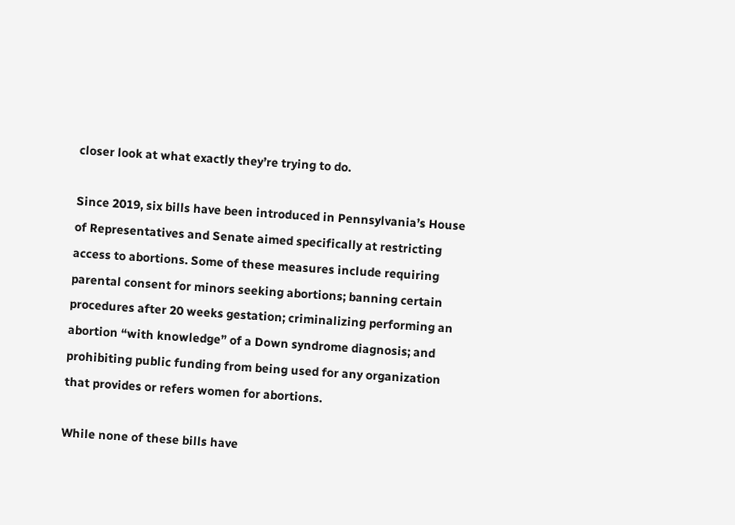closer look at what exactly they’re trying to do.

Since 2019, six bills have been introduced in Pennsylvania’s House of Representatives and Senate aimed specifically at restricting access to abortions. Some of these measures include requiring parental consent for minors seeking abortions; banning certain procedures after 20 weeks gestation; criminalizing performing an abortion “with knowledge” of a Down syndrome diagnosis; and prohibiting public funding from being used for any organization that provides or refers women for abortions.

While none of these bills have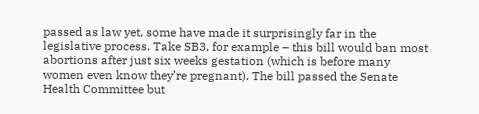passed as law yet, some have made it surprisingly far in the legislative process. Take SB3, for example – this bill would ban most abortions after just six weeks gestation (which is before many women even know they’re pregnant). The bill passed the Senate Health Committee but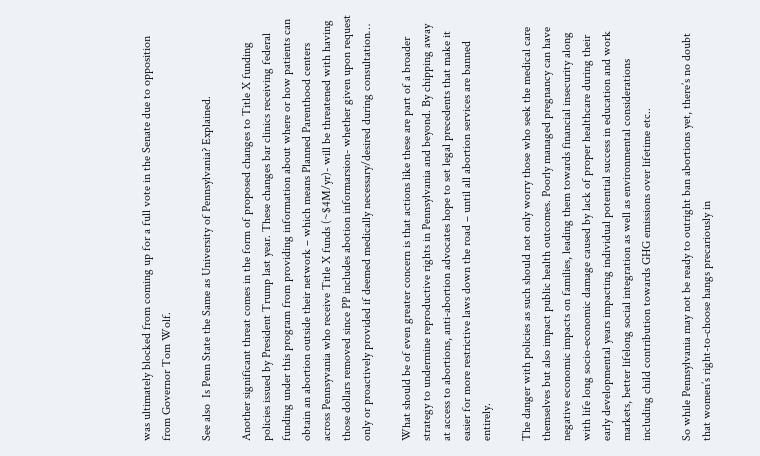was ultimately blocked from coming up for a full vote in the Senate due to opposition from Governor Tom Wolf.

See also  Is Penn State the Same as University of Pennsylvania? Explained.

Another significant threat comes in the form of proposed changes to Title X funding policies issued by President Trump last year. These changes bar clinics receiving federal funding under this program from providing information about where or how patients can obtain an abortion outside their network – which means Planned Parenthood centers across Pennsyvania who receive Title X funds (~$4M/yr)- will be threatened with having those dollars removed since PP includes abotion informarsion- whether given upon request only or proactively provided if deemed medically necessary/desired during consultation…

What should be of even greater concern is that actions like these are part of a broader strategy to undermine reproductive rights in Pennsylvania and beyond. By chipping away at access to abortions, anti-abortion advocates hope to set legal precedents that make it easier for more restrictive laws down the road – until all abortion services are banned entirely.

The danger with policies as such should not only worry those who seek the medical care themselves but also impact public health outcomes. Poorly managed pregnancy can have negative economic impacts on families, leading them towards financial insecurity along with life long socio-economic damage caused by lack of proper healthcare during their early developmental years impacting individual potential success in education and work markets, better lifelong social integration as well as environmental considerations including child contribution towards GHG emissions over lifetime etc..

So while Pennsylvania may not be ready to outright ban abortions yet, there’s no doubt that women’s right-to-choose hangs precariously in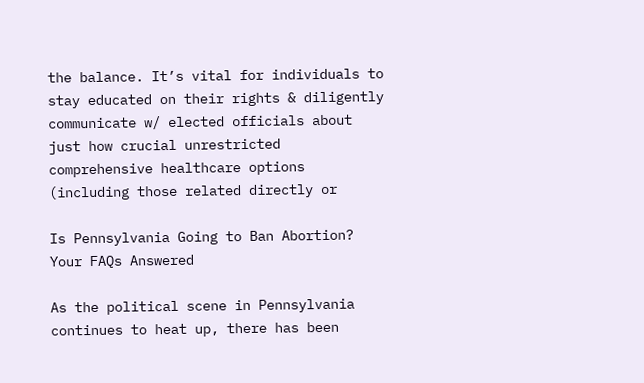the balance. It’s vital for individuals to stay educated on their rights & diligently communicate w/ elected officials about just how crucial unrestricted comprehensive healthcare options (including those related directly or

Is Pennsylvania Going to Ban Abortion? Your FAQs Answered

As the political scene in Pennsylvania continues to heat up, there has been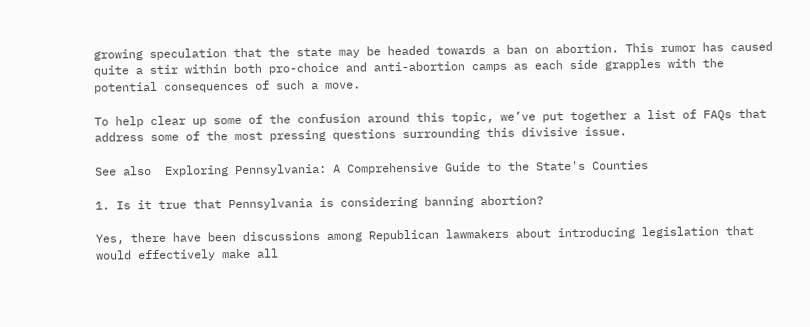growing speculation that the state may be headed towards a ban on abortion. This rumor has caused quite a stir within both pro-choice and anti-abortion camps as each side grapples with the potential consequences of such a move.

To help clear up some of the confusion around this topic, we’ve put together a list of FAQs that address some of the most pressing questions surrounding this divisive issue.

See also  Exploring Pennsylvania: A Comprehensive Guide to the State's Counties

1. Is it true that Pennsylvania is considering banning abortion?

Yes, there have been discussions among Republican lawmakers about introducing legislation that would effectively make all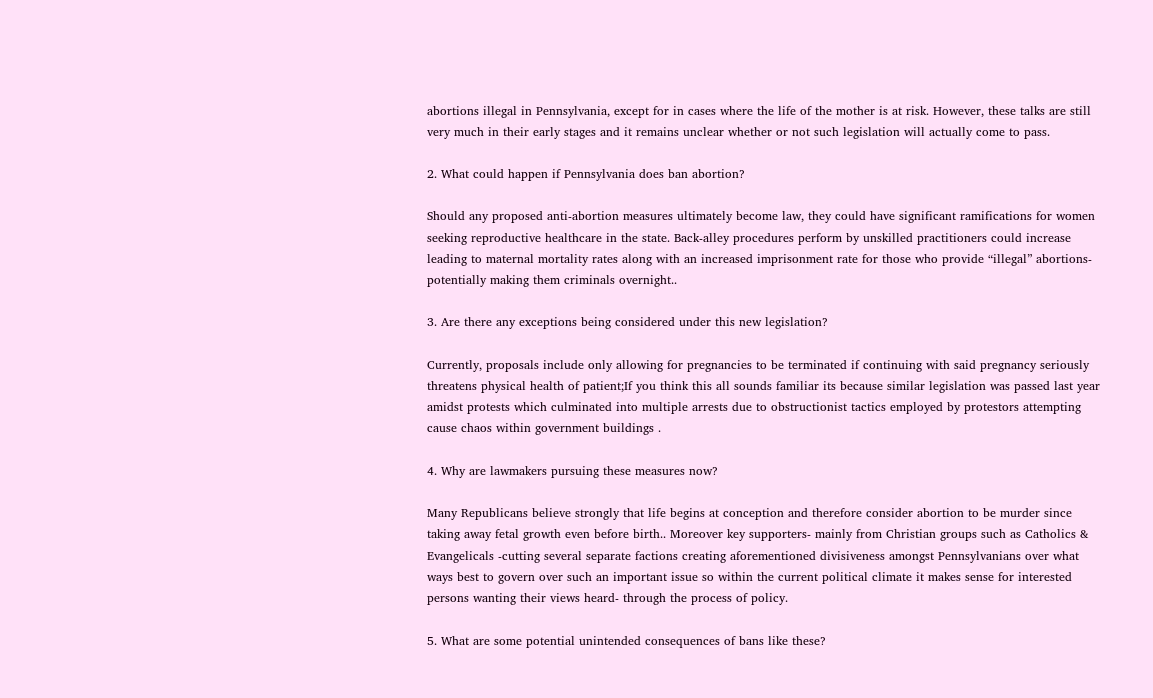abortions illegal in Pennsylvania, except for in cases where the life of the mother is at risk. However, these talks are still very much in their early stages and it remains unclear whether or not such legislation will actually come to pass.

2. What could happen if Pennsylvania does ban abortion?

Should any proposed anti-abortion measures ultimately become law, they could have significant ramifications for women seeking reproductive healthcare in the state. Back-alley procedures perform by unskilled practitioners could increase leading to maternal mortality rates along with an increased imprisonment rate for those who provide “illegal” abortions- potentially making them criminals overnight..

3. Are there any exceptions being considered under this new legislation?

Currently, proposals include only allowing for pregnancies to be terminated if continuing with said pregnancy seriously threatens physical health of patient;If you think this all sounds familiar its because similar legislation was passed last year amidst protests which culminated into multiple arrests due to obstructionist tactics employed by protestors attempting cause chaos within government buildings .

4. Why are lawmakers pursuing these measures now?

Many Republicans believe strongly that life begins at conception and therefore consider abortion to be murder since taking away fetal growth even before birth.. Moreover key supporters- mainly from Christian groups such as Catholics & Evangelicals -cutting several separate factions creating aforementioned divisiveness amongst Pennsylvanians over what ways best to govern over such an important issue so within the current political climate it makes sense for interested persons wanting their views heard- through the process of policy.

5. What are some potential unintended consequences of bans like these?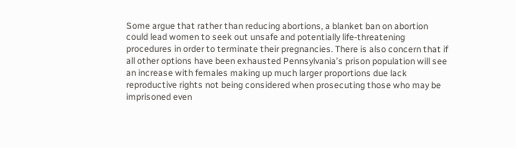Some argue that rather than reducing abortions, a blanket ban on abortion could lead women to seek out unsafe and potentially life-threatening procedures in order to terminate their pregnancies. There is also concern that if all other options have been exhausted Pennsylvania’s prison population will see an increase with females making up much larger proportions due lack reproductive rights not being considered when prosecuting those who may be imprisoned even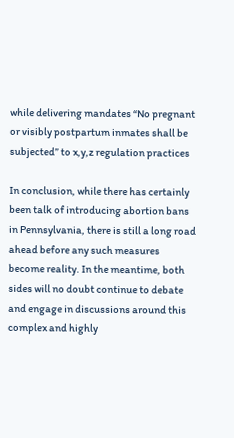while delivering mandates “No pregnant or visibly postpartum inmates shall be subjected” to x,y,z regulation practices

In conclusion, while there has certainly been talk of introducing abortion bans in Pennsylvania, there is still a long road ahead before any such measures become reality. In the meantime, both sides will no doubt continue to debate and engage in discussions around this complex and highly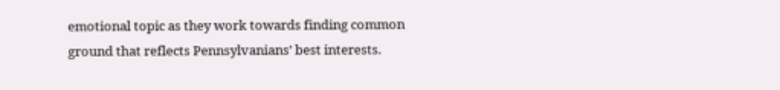emotional topic as they work towards finding common ground that reflects Pennsylvanians’ best interests.